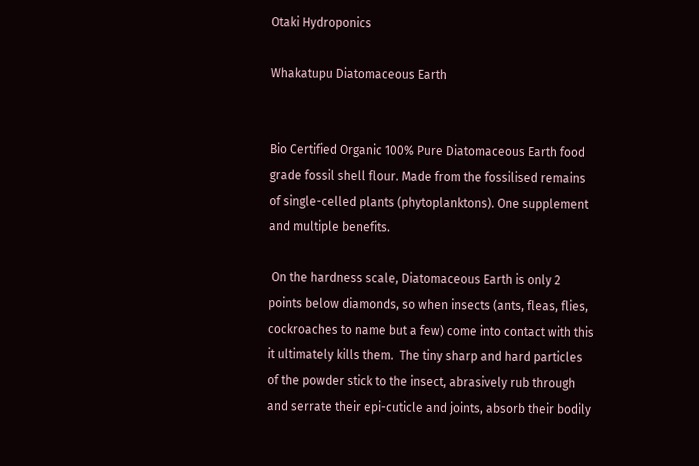Otaki Hydroponics

Whakatupu Diatomaceous Earth


Bio Certified Organic 100% Pure Diatomaceous Earth food grade fossil shell flour. Made from the fossilised remains of single-celled plants (phytoplanktons). One supplement and multiple benefits.

 On the hardness scale, Diatomaceous Earth is only 2 points below diamonds, so when insects (ants, fleas, flies, cockroaches to name but a few) come into contact with this it ultimately kills them.  The tiny sharp and hard particles of the powder stick to the insect, abrasively rub through and serrate their epi-cuticle and joints, absorb their bodily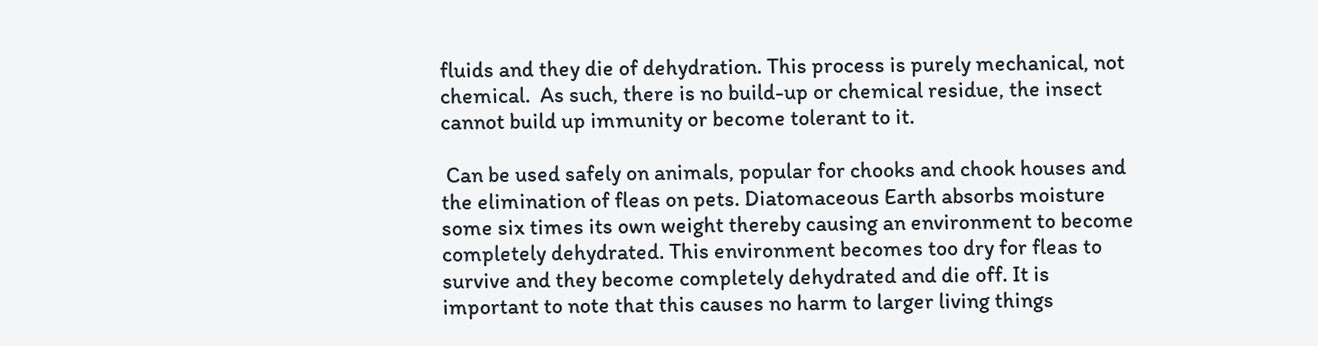fluids and they die of dehydration. This process is purely mechanical, not chemical.  As such, there is no build-up or chemical residue, the insect cannot build up immunity or become tolerant to it.

 Can be used safely on animals, popular for chooks and chook houses and the elimination of fleas on pets. Diatomaceous Earth absorbs moisture some six times its own weight thereby causing an environment to become completely dehydrated. This environment becomes too dry for fleas to survive and they become completely dehydrated and die off. It is important to note that this causes no harm to larger living things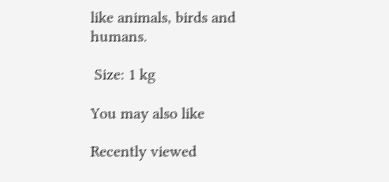like animals, birds and humans.

 Size: 1 kg

You may also like

Recently viewed